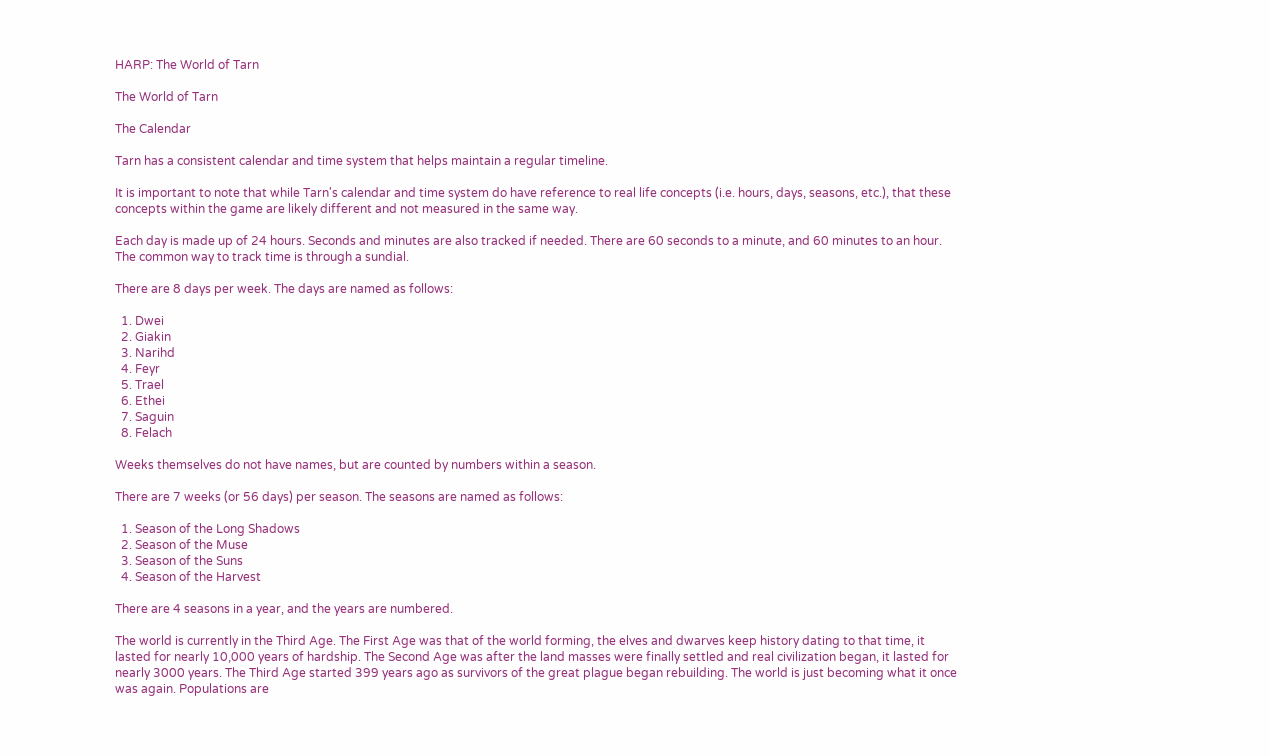HARP: The World of Tarn

The World of Tarn

The Calendar

Tarn has a consistent calendar and time system that helps maintain a regular timeline.

It is important to note that while Tarn's calendar and time system do have reference to real life concepts (i.e. hours, days, seasons, etc.), that these concepts within the game are likely different and not measured in the same way.

Each day is made up of 24 hours. Seconds and minutes are also tracked if needed. There are 60 seconds to a minute, and 60 minutes to an hour. The common way to track time is through a sundial.

There are 8 days per week. The days are named as follows:

  1. Dwei
  2. Giakin
  3. Narihd
  4. Feyr
  5. Trael
  6. Ethei
  7. Saguin
  8. Felach

Weeks themselves do not have names, but are counted by numbers within a season.

There are 7 weeks (or 56 days) per season. The seasons are named as follows:

  1. Season of the Long Shadows
  2. Season of the Muse
  3. Season of the Suns
  4. Season of the Harvest

There are 4 seasons in a year, and the years are numbered.

The world is currently in the Third Age. The First Age was that of the world forming, the elves and dwarves keep history dating to that time, it lasted for nearly 10,000 years of hardship. The Second Age was after the land masses were finally settled and real civilization began, it lasted for nearly 3000 years. The Third Age started 399 years ago as survivors of the great plague began rebuilding. The world is just becoming what it once was again. Populations are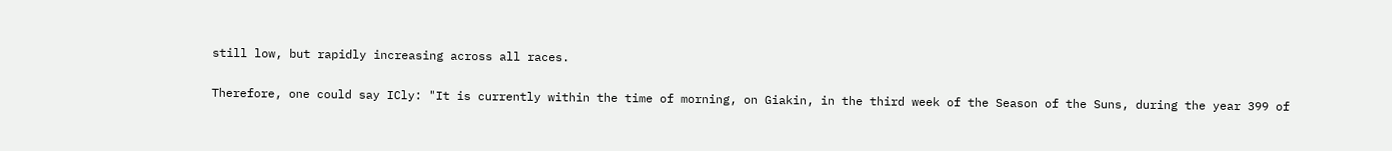still low, but rapidly increasing across all races.

Therefore, one could say ICly: "It is currently within the time of morning, on Giakin, in the third week of the Season of the Suns, during the year 399 of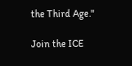the Third Age."

Join the ICE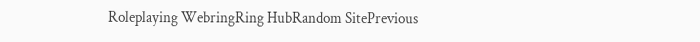Roleplaying WebringRing HubRandom SitePrevious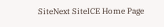SiteNext SiteICE Home Page